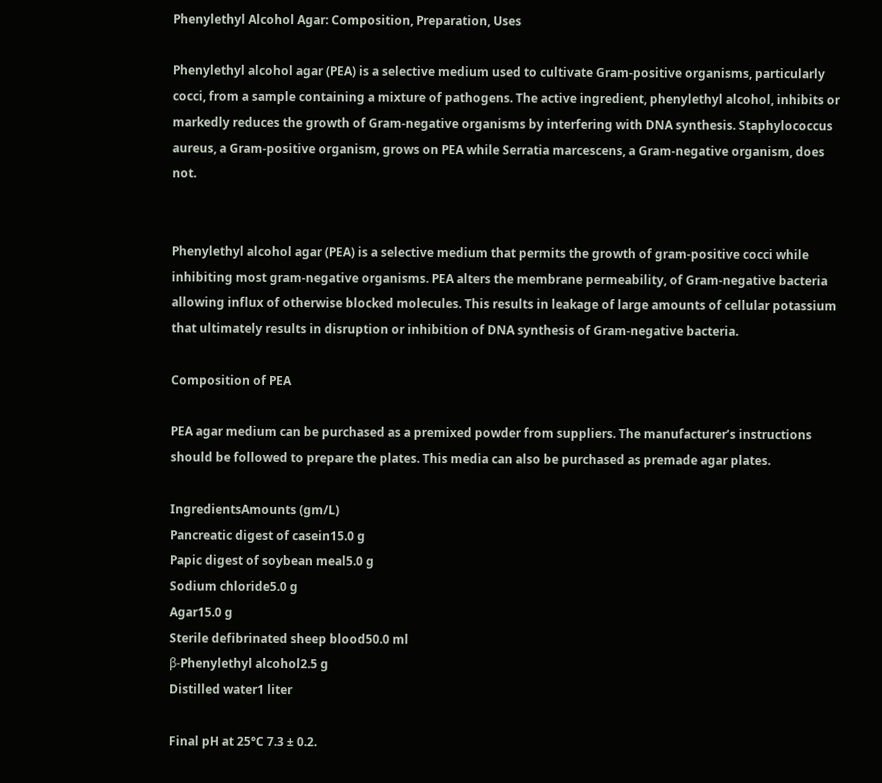Phenylethyl Alcohol Agar: Composition, Preparation, Uses

Phenylethyl alcohol agar (PEA) is a selective medium used to cultivate Gram-positive organisms, particularly cocci, from a sample containing a mixture of pathogens. The active ingredient, phenylethyl alcohol, inhibits or markedly reduces the growth of Gram-negative organisms by interfering with DNA synthesis. Staphylococcus aureus, a Gram-positive organism, grows on PEA while Serratia marcescens, a Gram-negative organism, does not.


Phenylethyl alcohol agar (PEA) is a selective medium that permits the growth of gram-positive cocci while inhibiting most gram-negative organisms. PEA alters the membrane permeability, of Gram-negative bacteria allowing influx of otherwise blocked molecules. This results in leakage of large amounts of cellular potassium that ultimately results in disruption or inhibition of DNA synthesis of Gram-negative bacteria.

Composition of PEA

PEA agar medium can be purchased as a premixed powder from suppliers. The manufacturer’s instructions should be followed to prepare the plates. This media can also be purchased as premade agar plates.

IngredientsAmounts (gm/L)
Pancreatic digest of casein15.0 g
Papic digest of soybean meal5.0 g
Sodium chloride5.0 g
Agar15.0 g
Sterile defibrinated sheep blood50.0 ml
β-Phenylethyl alcohol2.5 g
Distilled water1 liter

Final pH at 25°C 7.3 ± 0.2.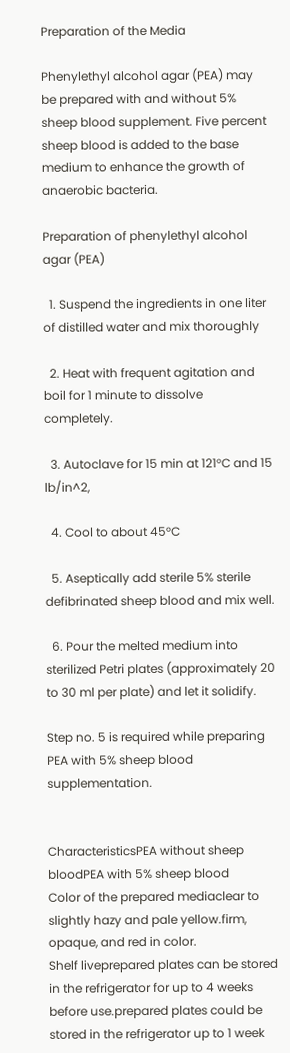Preparation of the Media

Phenylethyl alcohol agar (PEA) may be prepared with and without 5% sheep blood supplement. Five percent sheep blood is added to the base medium to enhance the growth of anaerobic bacteria.

Preparation of phenylethyl alcohol agar (PEA)

  1. Suspend the ingredients in one liter of distilled water and mix thoroughly

  2. Heat with frequent agitation and boil for 1 minute to dissolve completely.

  3. Autoclave for 15 min at 121°C and 15 lb/in^2,

  4. Cool to about 45°C

  5. Aseptically add sterile 5% sterile defibrinated sheep blood and mix well.

  6. Pour the melted medium into sterilized Petri plates (approximately 20 to 30 ml per plate) and let it solidify.

Step no. 5 is required while preparing PEA with 5% sheep blood supplementation.


CharacteristicsPEA without sheep bloodPEA with 5% sheep blood
Color of the prepared mediaclear to slightly hazy and pale yellow.firm, opaque, and red in color.
Shelf liveprepared plates can be stored in the refrigerator for up to 4 weeks before use.prepared plates could be stored in the refrigerator up to 1 week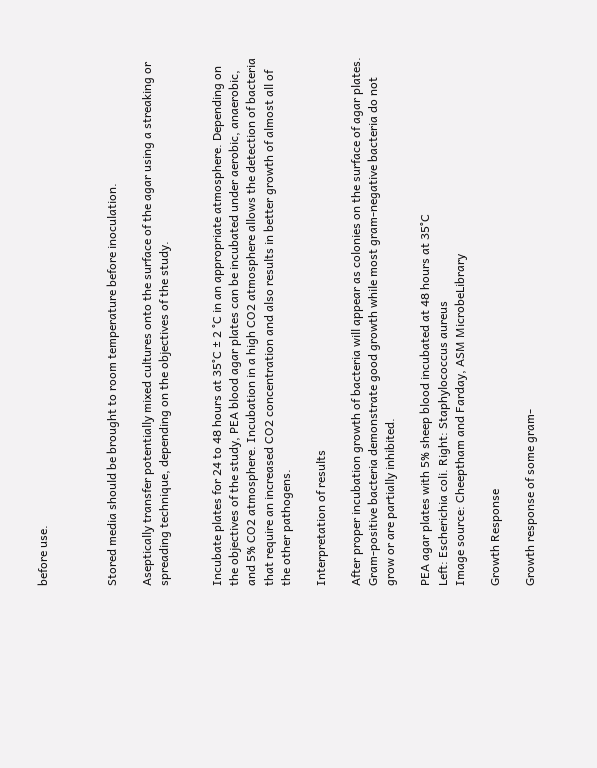before use.



Stored media should be brought to room temperature before inoculation.

Aseptically transfer potentially mixed cultures onto the surface of the agar using a streaking or spreading technique, depending on the objectives of the study.


Incubate plates for 24 to 48 hours at 35°C ± 2 °C in an appropriate atmosphere. Depending on the objectives of the study, PEA blood agar plates can be incubated under aerobic, anaerobic, and 5% CO2 atmosphere. Incubation in a high CO2 atmosphere allows the detection of bacteria that require an increased CO2 concentration and also results in better growth of almost all of the other pathogens.

Interpretation of results

After proper incubation growth of bacteria will appear as colonies on the surface of agar plates. Gram-positive bacteria demonstrate good growth while most gram-negative bacteria do not grow or are partially inhibited.

PEA agar plates with 5% sheep blood incubated at 48 hours at 35°C
Left: Escherichia coli. Right: Staphylococcus aureus
Image source: Cheeptham and Farday, ASM MicrobeLibrary

Growth Response

Growth response of some gram-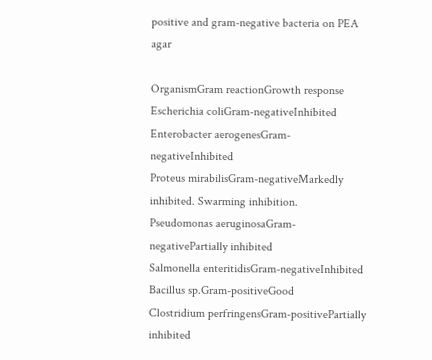positive and gram-negative bacteria on PEA agar

OrganismGram reactionGrowth response
Escherichia coliGram-negativeInhibited
Enterobacter aerogenesGram-negativeInhibited
Proteus mirabilisGram-negativeMarkedly inhibited. Swarming inhibition.
Pseudomonas aeruginosaGram-negativePartially inhibited
Salmonella enteritidisGram-negativeInhibited
Bacillus sp.Gram-positiveGood
Clostridium perfringensGram-positivePartially inhibited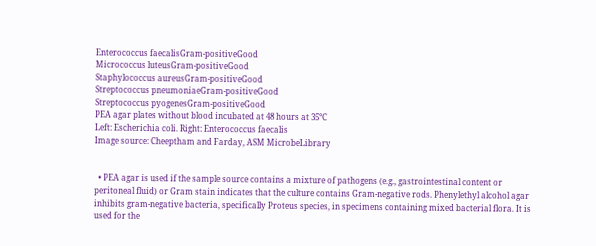Enterococcus faecalisGram-positiveGood
Micrococcus luteusGram-positiveGood
Staphylococcus aureusGram-positiveGood
Streptococcus pneumoniaeGram-positiveGood
Streptococcus pyogenesGram-positiveGood
PEA agar plates without blood incubated at 48 hours at 35°C
Left: Escherichia coli. Right: Enterococcus faecalis
Image source: Cheeptham and Farday, ASM MicrobeLibrary


  • PEA agar is used if the sample source contains a mixture of pathogens (e.g., gastrointestinal content or peritoneal fluid) or Gram stain indicates that the culture contains Gram-negative rods. Phenylethyl alcohol agar inhibits gram-negative bacteria, specifically Proteus species, in specimens containing mixed bacterial flora. It is used for the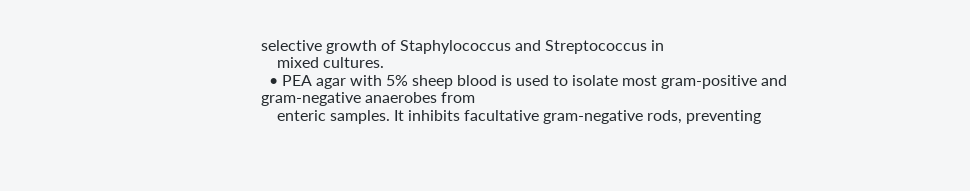selective growth of Staphylococcus and Streptococcus in
    mixed cultures.
  • PEA agar with 5% sheep blood is used to isolate most gram-positive and gram-negative anaerobes from
    enteric samples. It inhibits facultative gram-negative rods, preventing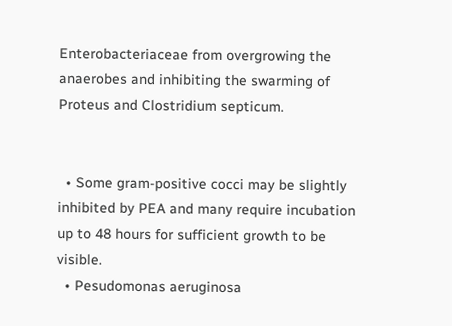Enterobacteriaceae from overgrowing the anaerobes and inhibiting the swarming of Proteus and Clostridium septicum.


  • Some gram-positive cocci may be slightly inhibited by PEA and many require incubation up to 48 hours for sufficient growth to be visible.
  • Pesudomonas aeruginosa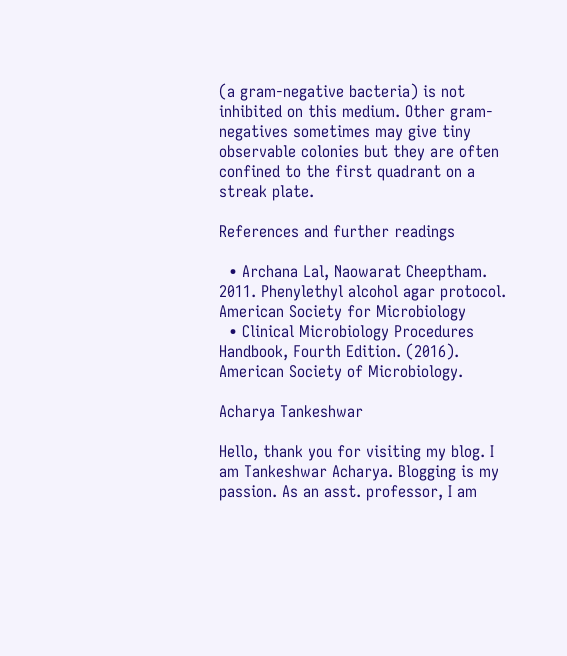(a gram-negative bacteria) is not inhibited on this medium. Other gram-negatives sometimes may give tiny observable colonies but they are often confined to the first quadrant on a streak plate.

References and further readings

  • Archana Lal, Naowarat Cheeptham. 2011. Phenylethyl alcohol agar protocol. American Society for Microbiology
  • Clinical Microbiology Procedures Handbook, Fourth Edition. (2016). American Society of Microbiology.

Acharya Tankeshwar

Hello, thank you for visiting my blog. I am Tankeshwar Acharya. Blogging is my passion. As an asst. professor, I am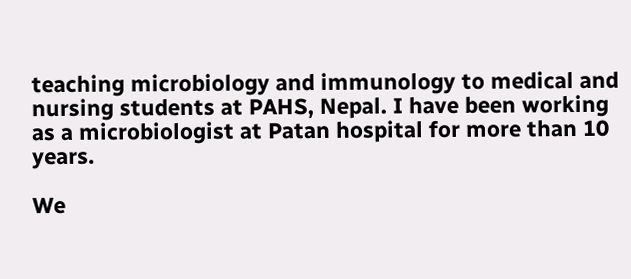teaching microbiology and immunology to medical and nursing students at PAHS, Nepal. I have been working as a microbiologist at Patan hospital for more than 10 years.

We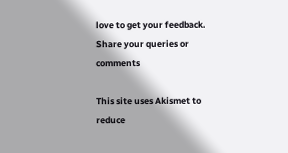love to get your feedback. Share your queries or comments

This site uses Akismet to reduce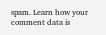spam. Learn how your comment data is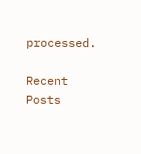processed.

Recent Posts